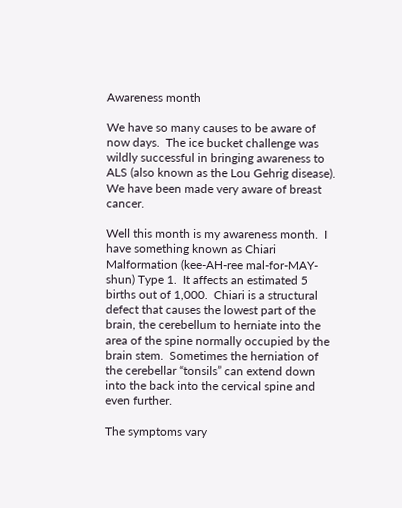Awareness month

We have so many causes to be aware of now days.  The ice bucket challenge was wildly successful in bringing awareness to ALS (also known as the Lou Gehrig disease).  We have been made very aware of breast cancer.

Well this month is my awareness month.  I have something known as Chiari Malformation (kee-AH-ree mal-for-MAY-shun) Type 1.  It affects an estimated 5 births out of 1,000.  Chiari is a structural defect that causes the lowest part of the brain, the cerebellum to herniate into the area of the spine normally occupied by the brain stem.  Sometimes the herniation of the cerebellar “tonsils” can extend down into the back into the cervical spine and even further.

The symptoms vary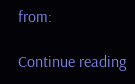from:

Continue reading